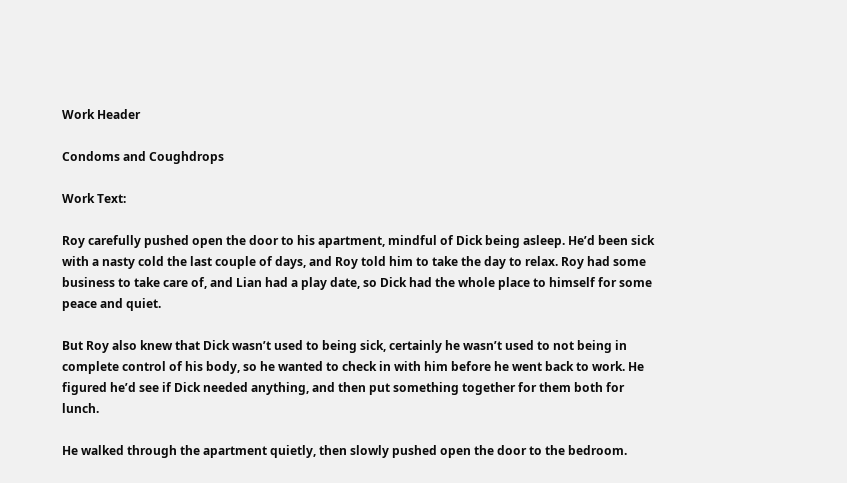Work Header

Condoms and Coughdrops

Work Text:

Roy carefully pushed open the door to his apartment, mindful of Dick being asleep. He’d been sick with a nasty cold the last couple of days, and Roy told him to take the day to relax. Roy had some business to take care of, and Lian had a play date, so Dick had the whole place to himself for some peace and quiet.

But Roy also knew that Dick wasn’t used to being sick, certainly he wasn’t used to not being in complete control of his body, so he wanted to check in with him before he went back to work. He figured he’d see if Dick needed anything, and then put something together for them both for lunch.

He walked through the apartment quietly, then slowly pushed open the door to the bedroom.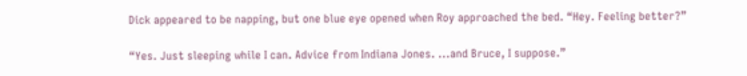Dick appeared to be napping, but one blue eye opened when Roy approached the bed. “Hey. Feeling better?”

“Yes. Just sleeping while I can. Advice from Indiana Jones. ...and Bruce, I suppose.”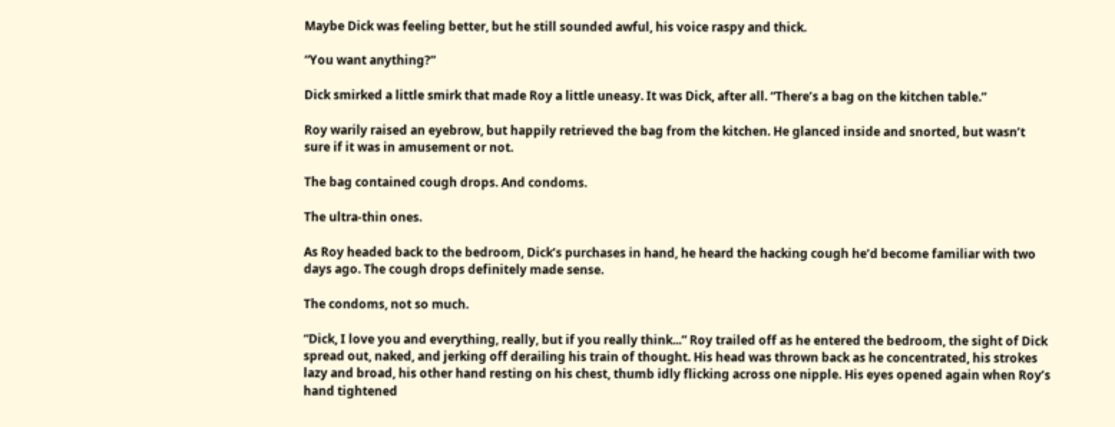Maybe Dick was feeling better, but he still sounded awful, his voice raspy and thick.

“You want anything?”

Dick smirked a little smirk that made Roy a little uneasy. It was Dick, after all. “There’s a bag on the kitchen table.”

Roy warily raised an eyebrow, but happily retrieved the bag from the kitchen. He glanced inside and snorted, but wasn’t sure if it was in amusement or not.

The bag contained cough drops. And condoms.

The ultra-thin ones.

As Roy headed back to the bedroom, Dick’s purchases in hand, he heard the hacking cough he’d become familiar with two days ago. The cough drops definitely made sense.

The condoms, not so much.

“Dick, I love you and everything, really, but if you really think...” Roy trailed off as he entered the bedroom, the sight of Dick spread out, naked, and jerking off derailing his train of thought. His head was thrown back as he concentrated, his strokes lazy and broad, his other hand resting on his chest, thumb idly flicking across one nipple. His eyes opened again when Roy’s hand tightened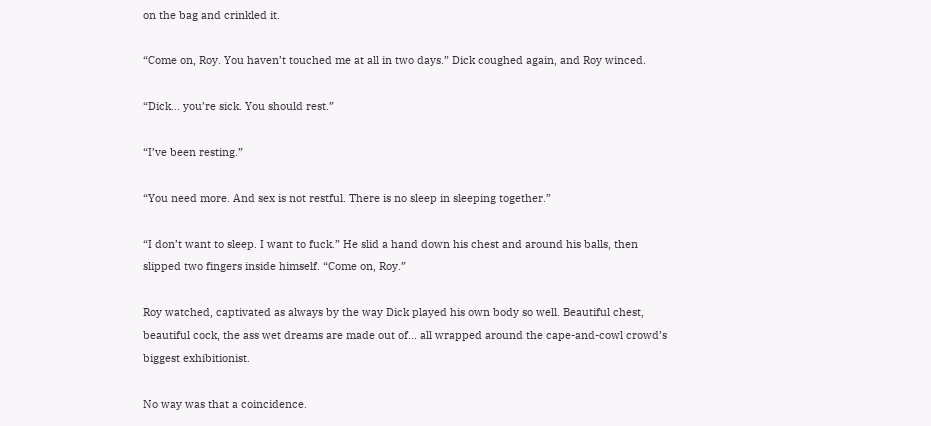on the bag and crinkled it.

“Come on, Roy. You haven’t touched me at all in two days.” Dick coughed again, and Roy winced.

“Dick... you’re sick. You should rest.”

“I’ve been resting.”

“You need more. And sex is not restful. There is no sleep in sleeping together.”

“I don’t want to sleep. I want to fuck.” He slid a hand down his chest and around his balls, then slipped two fingers inside himself. “Come on, Roy.”

Roy watched, captivated as always by the way Dick played his own body so well. Beautiful chest, beautiful cock, the ass wet dreams are made out of... all wrapped around the cape-and-cowl crowd’s biggest exhibitionist.

No way was that a coincidence.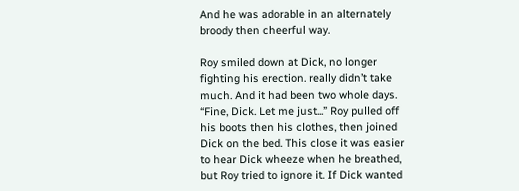And he was adorable in an alternately broody then cheerful way.

Roy smiled down at Dick, no longer fighting his erection. really didn’t take much. And it had been two whole days. “Fine, Dick. Let me just...” Roy pulled off his boots then his clothes, then joined Dick on the bed. This close it was easier to hear Dick wheeze when he breathed, but Roy tried to ignore it. If Dick wanted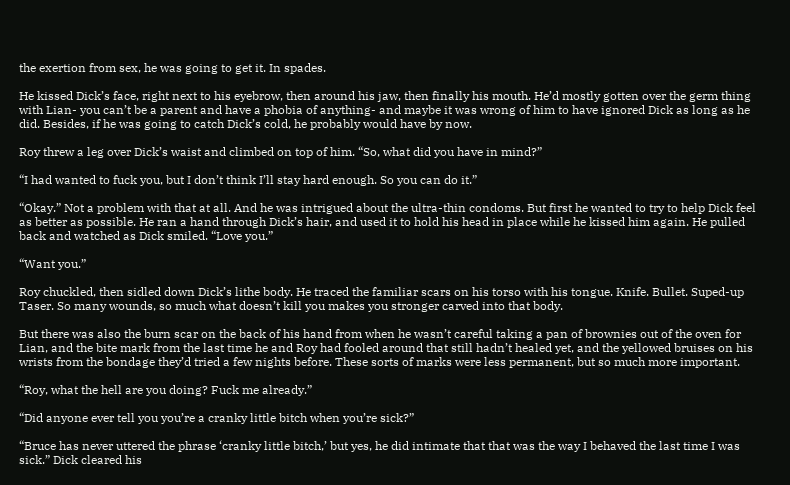the exertion from sex, he was going to get it. In spades.

He kissed Dick’s face, right next to his eyebrow, then around his jaw, then finally his mouth. He’d mostly gotten over the germ thing with Lian- you can’t be a parent and have a phobia of anything- and maybe it was wrong of him to have ignored Dick as long as he did. Besides, if he was going to catch Dick’s cold, he probably would have by now.

Roy threw a leg over Dick’s waist and climbed on top of him. “So, what did you have in mind?”

“I had wanted to fuck you, but I don’t think I’ll stay hard enough. So you can do it.”

“Okay.” Not a problem with that at all. And he was intrigued about the ultra-thin condoms. But first he wanted to try to help Dick feel as better as possible. He ran a hand through Dick’s hair, and used it to hold his head in place while he kissed him again. He pulled back and watched as Dick smiled. “Love you.”

“Want you.”

Roy chuckled, then sidled down Dick’s lithe body. He traced the familiar scars on his torso with his tongue. Knife. Bullet. Suped-up Taser. So many wounds, so much what doesn’t kill you makes you stronger carved into that body.

But there was also the burn scar on the back of his hand from when he wasn’t careful taking a pan of brownies out of the oven for Lian, and the bite mark from the last time he and Roy had fooled around that still hadn’t healed yet, and the yellowed bruises on his wrists from the bondage they’d tried a few nights before. These sorts of marks were less permanent, but so much more important.

“Roy, what the hell are you doing? Fuck me already.”

“Did anyone ever tell you you’re a cranky little bitch when you’re sick?”

“Bruce has never uttered the phrase ‘cranky little bitch,’ but yes, he did intimate that that was the way I behaved the last time I was sick.” Dick cleared his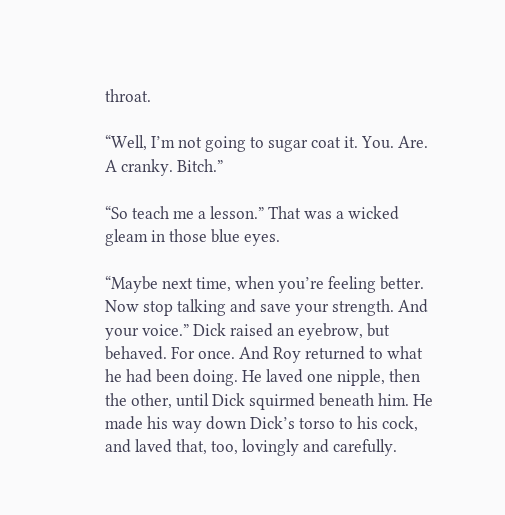throat.

“Well, I’m not going to sugar coat it. You. Are. A cranky. Bitch.”

“So teach me a lesson.” That was a wicked gleam in those blue eyes.

“Maybe next time, when you’re feeling better. Now stop talking and save your strength. And your voice.” Dick raised an eyebrow, but behaved. For once. And Roy returned to what he had been doing. He laved one nipple, then the other, until Dick squirmed beneath him. He made his way down Dick’s torso to his cock, and laved that, too, lovingly and carefully.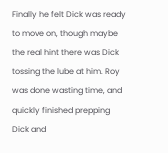Finally he felt Dick was ready to move on, though maybe the real hint there was Dick tossing the lube at him. Roy was done wasting time, and quickly finished prepping Dick and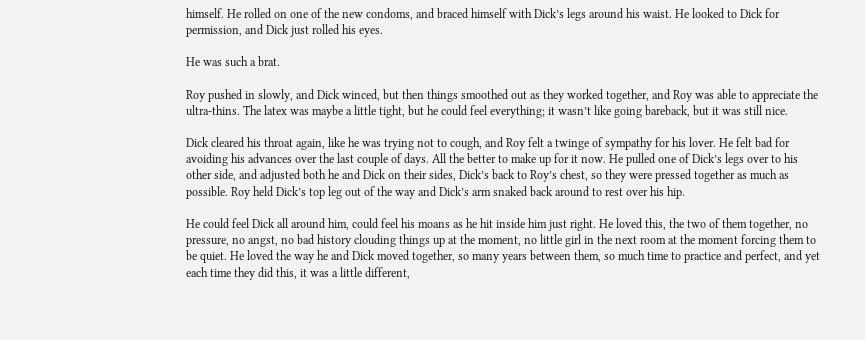himself. He rolled on one of the new condoms, and braced himself with Dick’s legs around his waist. He looked to Dick for permission, and Dick just rolled his eyes.

He was such a brat.

Roy pushed in slowly, and Dick winced, but then things smoothed out as they worked together, and Roy was able to appreciate the ultra-thins. The latex was maybe a little tight, but he could feel everything; it wasn’t like going bareback, but it was still nice.

Dick cleared his throat again, like he was trying not to cough, and Roy felt a twinge of sympathy for his lover. He felt bad for avoiding his advances over the last couple of days. All the better to make up for it now. He pulled one of Dick’s legs over to his other side, and adjusted both he and Dick on their sides, Dick’s back to Roy’s chest, so they were pressed together as much as possible. Roy held Dick’s top leg out of the way and Dick’s arm snaked back around to rest over his hip.

He could feel Dick all around him, could feel his moans as he hit inside him just right. He loved this, the two of them together, no pressure, no angst, no bad history clouding things up at the moment, no little girl in the next room at the moment forcing them to be quiet. He loved the way he and Dick moved together, so many years between them, so much time to practice and perfect, and yet each time they did this, it was a little different,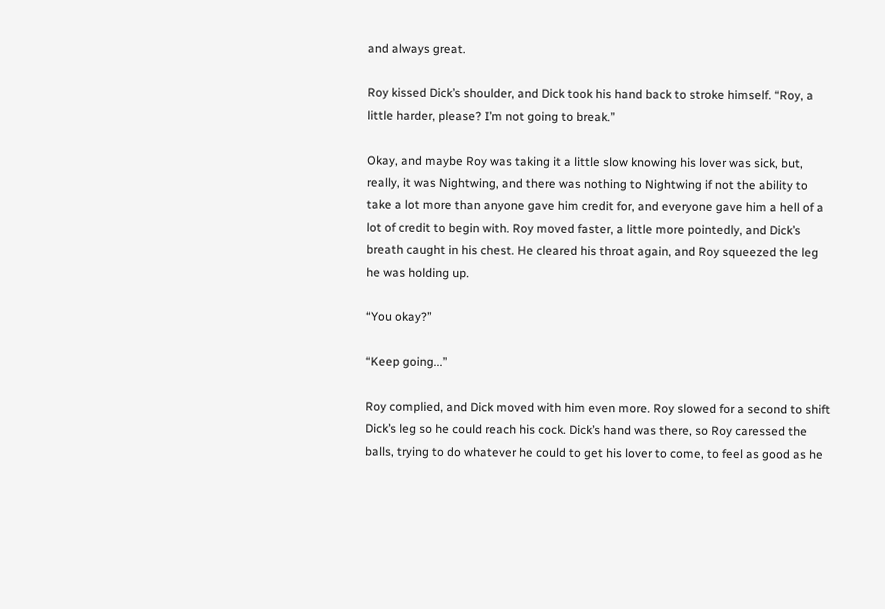and always great.

Roy kissed Dick’s shoulder, and Dick took his hand back to stroke himself. “Roy, a little harder, please? I’m not going to break.”

Okay, and maybe Roy was taking it a little slow knowing his lover was sick, but, really, it was Nightwing, and there was nothing to Nightwing if not the ability to take a lot more than anyone gave him credit for, and everyone gave him a hell of a lot of credit to begin with. Roy moved faster, a little more pointedly, and Dick’s breath caught in his chest. He cleared his throat again, and Roy squeezed the leg he was holding up.

“You okay?”

“Keep going...”

Roy complied, and Dick moved with him even more. Roy slowed for a second to shift Dick’s leg so he could reach his cock. Dick’s hand was there, so Roy caressed the balls, trying to do whatever he could to get his lover to come, to feel as good as he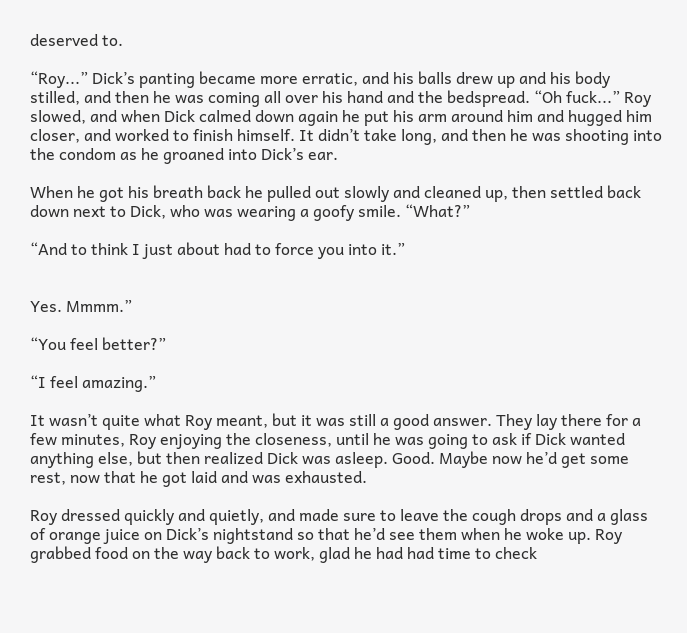deserved to.

“Roy...” Dick’s panting became more erratic, and his balls drew up and his body stilled, and then he was coming all over his hand and the bedspread. “Oh fuck...” Roy slowed, and when Dick calmed down again he put his arm around him and hugged him closer, and worked to finish himself. It didn’t take long, and then he was shooting into the condom as he groaned into Dick’s ear.

When he got his breath back he pulled out slowly and cleaned up, then settled back down next to Dick, who was wearing a goofy smile. “What?”

“And to think I just about had to force you into it.”


Yes. Mmmm.”

“You feel better?”

“I feel amazing.”

It wasn’t quite what Roy meant, but it was still a good answer. They lay there for a few minutes, Roy enjoying the closeness, until he was going to ask if Dick wanted anything else, but then realized Dick was asleep. Good. Maybe now he’d get some rest, now that he got laid and was exhausted.

Roy dressed quickly and quietly, and made sure to leave the cough drops and a glass of orange juice on Dick’s nightstand so that he’d see them when he woke up. Roy grabbed food on the way back to work, glad he had had time to check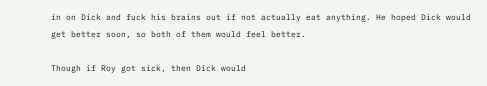in on Dick and fuck his brains out if not actually eat anything. He hoped Dick would get better soon, so both of them would feel better.

Though if Roy got sick, then Dick would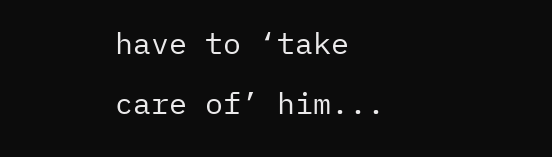have to ‘take care of’ him...